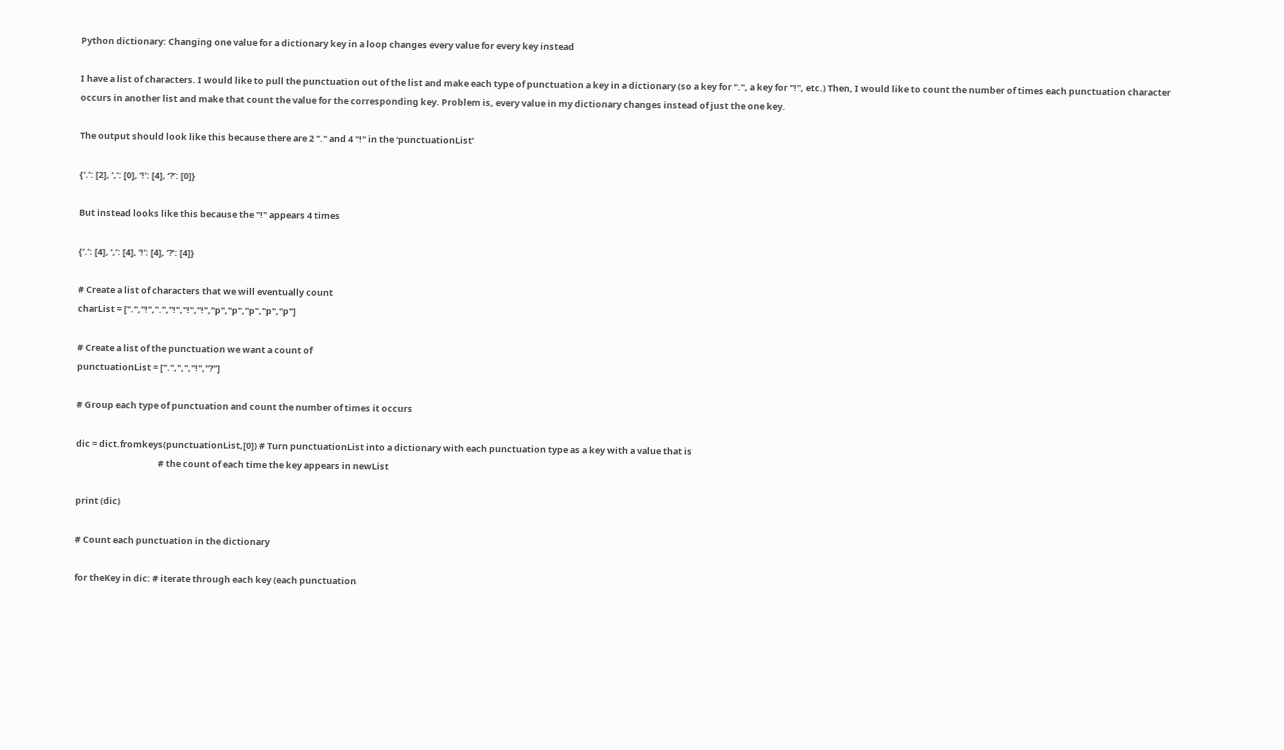Python dictionary: Changing one value for a dictionary key in a loop changes every value for every key instead

I have a list of characters. I would like to pull the punctuation out of the list and make each type of punctuation a key in a dictionary (so a key for ".", a key for "!", etc.) Then, I would like to count the number of times each punctuation character occurs in another list and make that count the value for the corresponding key. Problem is, every value in my dictionary changes instead of just the one key.

The output should look like this because there are 2 "." and 4 "!" in the ‘punctuationList’

{‘.’: [2], ‘,’: [0], ‘!’: [4], ‘?’: [0]}

But instead looks like this because the "!" appears 4 times

{‘.’: [4], ‘,’: [4], ‘!’: [4], ‘?’: [4]}

# Create a list of characters that we will eventually count
charList = [".","!",".","!","!","!","p","p","p","p","p"]

# Create a list of the punctuation we want a count of
punctuationList = [".",",","!","?"]

# Group each type of punctuation and count the number of times it occurs

dic = dict.fromkeys(punctuationList,[0]) # Turn punctuationList into a dictionary with each punctuation type as a key with a value that is
                                         # the count of each time the key appears in newList

print (dic)

# Count each punctuation in the dictionary

for theKey in dic: # iterate through each key (each punctuation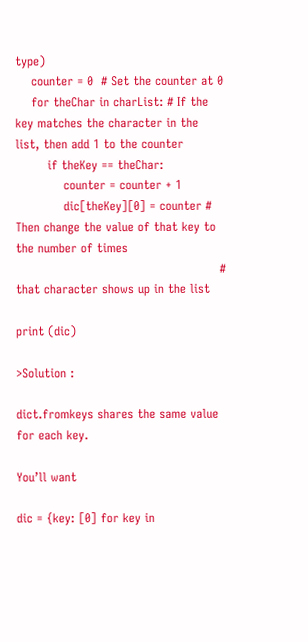type)
    counter = 0  # Set the counter at 0
    for theChar in charList: # If the key matches the character in the list, then add 1 to the counter
        if theKey == theChar:
            counter = counter + 1
            dic[theKey][0] = counter # Then change the value of that key to the number of times
                                                   # that character shows up in the list

print (dic)

>Solution :

dict.fromkeys shares the same value for each key.

You’ll want

dic = {key: [0] for key in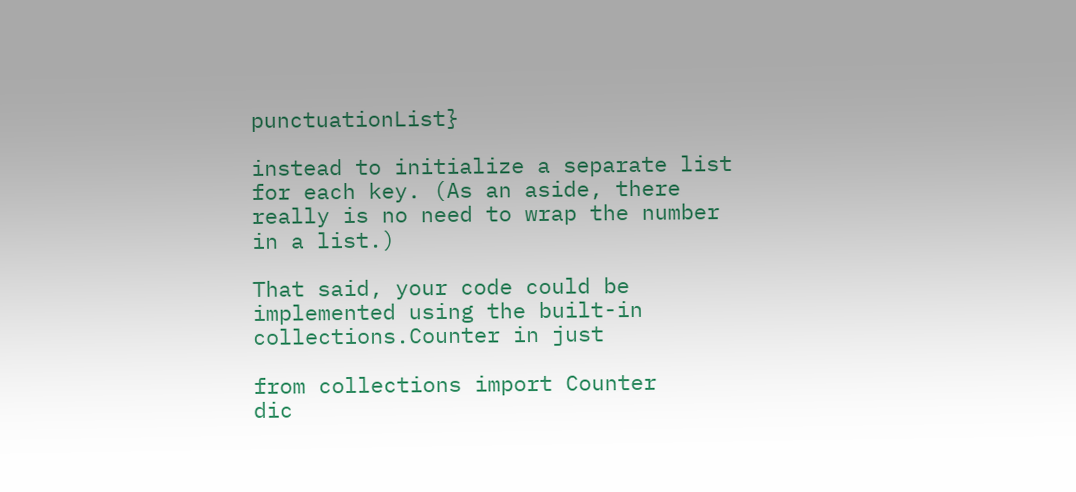punctuationList}

instead to initialize a separate list for each key. (As an aside, there really is no need to wrap the number in a list.)

That said, your code could be implemented using the built-in collections.Counter in just

from collections import Counter
dic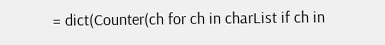= dict(Counter(ch for ch in charList if ch in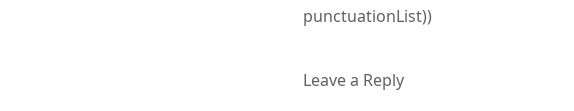punctuationList))

Leave a Reply